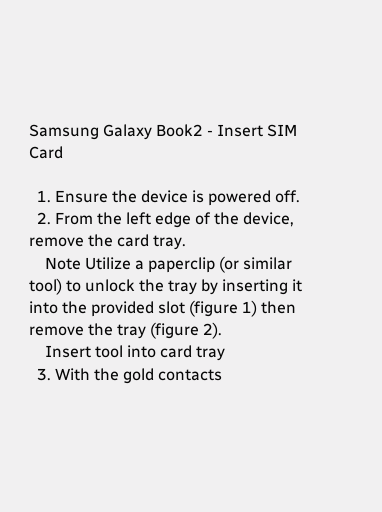Samsung Galaxy Book2 - Insert SIM Card

  1. Ensure the device is powered off.
  2. From the left edge of the device, remove the card tray.
    Note Utilize a paperclip (or similar tool) to unlock the tray by inserting it into the provided slot (figure 1) then remove the tray (figure 2).
    Insert tool into card tray
  3. With the gold contacts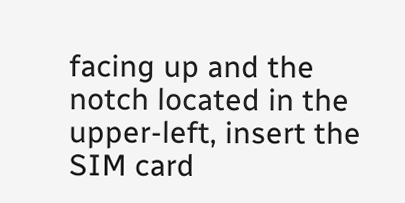facing up and the notch located in the upper-left, insert the SIM card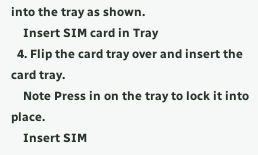into the tray as shown.
    Insert SIM card in Tray
  4. Flip the card tray over and insert the card tray.
    Note Press in on the tray to lock it into place.
    Insert SIM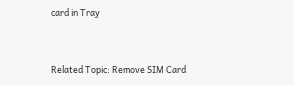card in Tray


Related Topic: Remove SIM Card